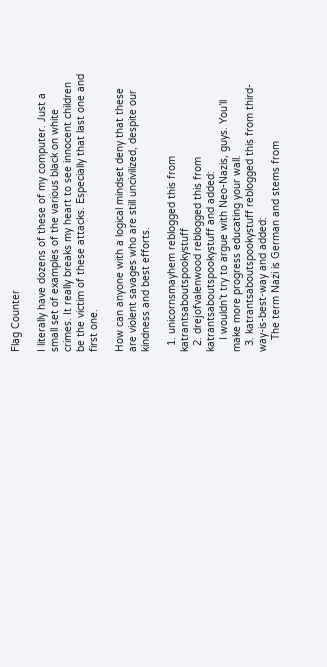Flag Counter

I literally have dozens of these of my computer. Just a small set of examples of the various black on white crimes. It really breaks my heart to see innocent children be the victim of these attacks. Especially that last one and first one.

How can anyone with a logical mindset deny that these are violent savages who are still uncivilized, despite our kindness and best efforts.

  1. unicornsmayhem reblogged this from katrantsaboutspookystuff
  2. drejofvalenwood reblogged this from katrantsaboutspookystuff and added:
    I wouldn’t try to argue with Neo-Nazis, guys. You’ll make more progress educating your wall.
  3. katrantsaboutspookystuff reblogged this from third-way-is-best-way and added:
    The term Nazi is German and stems from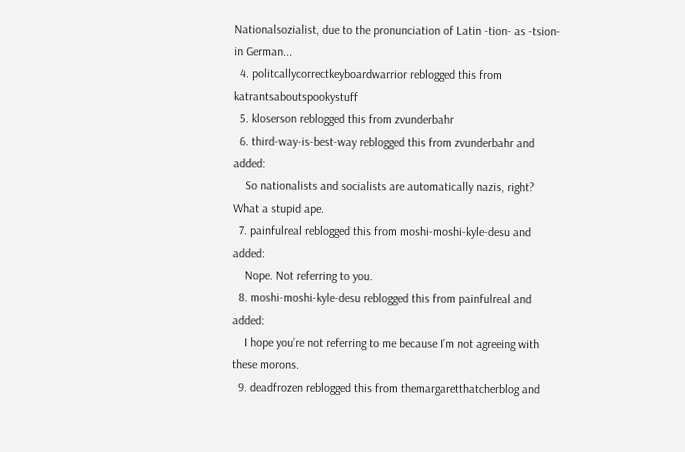Nationalsozialist, due to the pronunciation of Latin -tion- as -tsion- in German...
  4. politcallycorrectkeyboardwarrior reblogged this from katrantsaboutspookystuff
  5. kloserson reblogged this from zvunderbahr
  6. third-way-is-best-way reblogged this from zvunderbahr and added:
    So nationalists and socialists are automatically nazis, right? What a stupid ape.
  7. painfulreal reblogged this from moshi-moshi-kyle-desu and added:
    Nope. Not referring to you.
  8. moshi-moshi-kyle-desu reblogged this from painfulreal and added:
    I hope you’re not referring to me because I’m not agreeing with these morons.
  9. deadfrozen reblogged this from themargaretthatcherblog and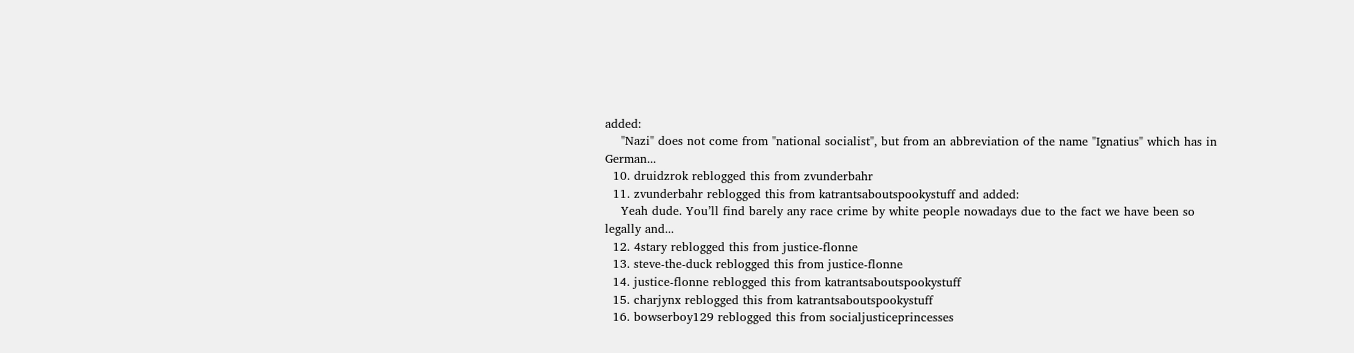added:
    "Nazi" does not come from "national socialist", but from an abbreviation of the name "Ignatius" which has in German...
  10. druidzrok reblogged this from zvunderbahr
  11. zvunderbahr reblogged this from katrantsaboutspookystuff and added:
    Yeah dude. You’ll find barely any race crime by white people nowadays due to the fact we have been so legally and...
  12. 4stary reblogged this from justice-flonne
  13. steve-the-duck reblogged this from justice-flonne
  14. justice-flonne reblogged this from katrantsaboutspookystuff
  15. charjynx reblogged this from katrantsaboutspookystuff
  16. bowserboy129 reblogged this from socialjusticeprincesses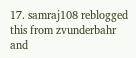17. samraj108 reblogged this from zvunderbahr and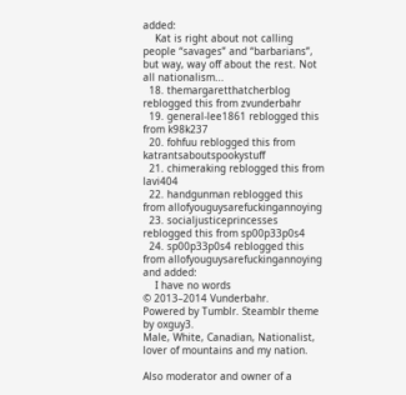added:
    Kat is right about not calling people “savages” and “barbarians”, but way, way off about the rest. Not all nationalism...
  18. themargaretthatcherblog reblogged this from zvunderbahr
  19. general-lee1861 reblogged this from k98k237
  20. fohfuu reblogged this from katrantsaboutspookystuff
  21. chimeraking reblogged this from lavi404
  22. handgunman reblogged this from allofyouguysarefuckingannoying
  23. socialjusticeprincesses reblogged this from sp00p33p0s4
  24. sp00p33p0s4 reblogged this from allofyouguysarefuckingannoying and added:
    I have no words
© 2013–2014 Vunderbahr.
Powered by Tumblr. Steamblr theme by oxguy3.
Male, White, Canadian, Nationalist, lover of mountains and my nation.

Also moderator and owner of a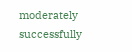moderately successfully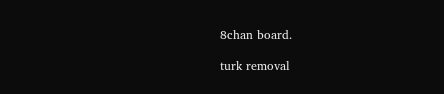8chan board.

turk removal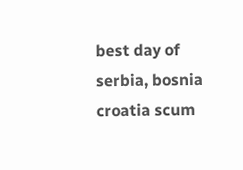best day of serbia, bosnia croatia scum